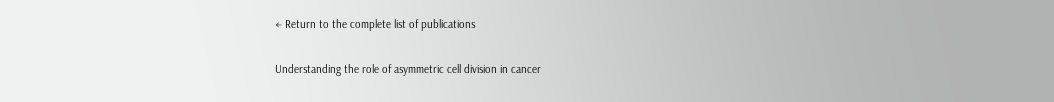← Return to the complete list of publications

Understanding the role of asymmetric cell division in cancer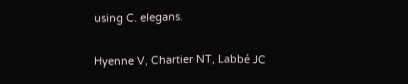using C. elegans.

Hyenne V, Chartier NT, Labbé JC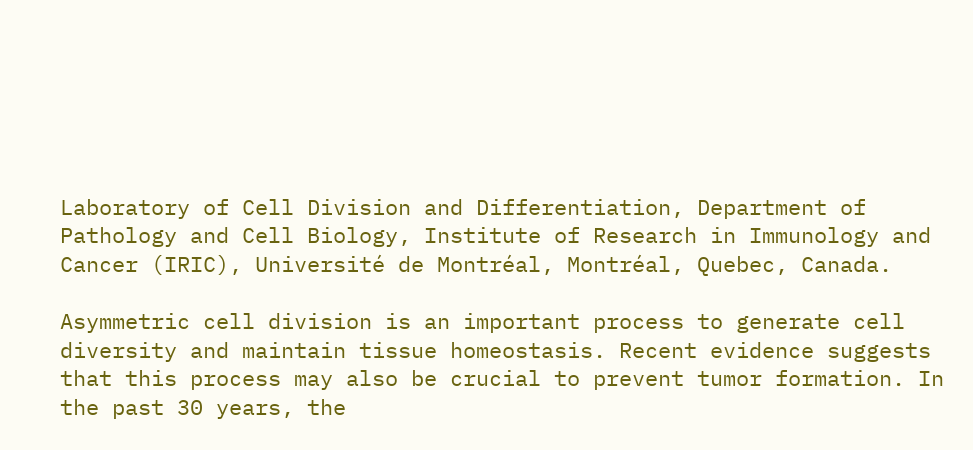Laboratory of Cell Division and Differentiation, Department of Pathology and Cell Biology, Institute of Research in Immunology and Cancer (IRIC), Université de Montréal, Montréal, Quebec, Canada.

Asymmetric cell division is an important process to generate cell diversity and maintain tissue homeostasis. Recent evidence suggests that this process may also be crucial to prevent tumor formation. In the past 30 years, the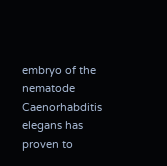embryo of the nematode Caenorhabditis elegans has proven to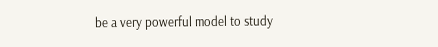be a very powerful model to study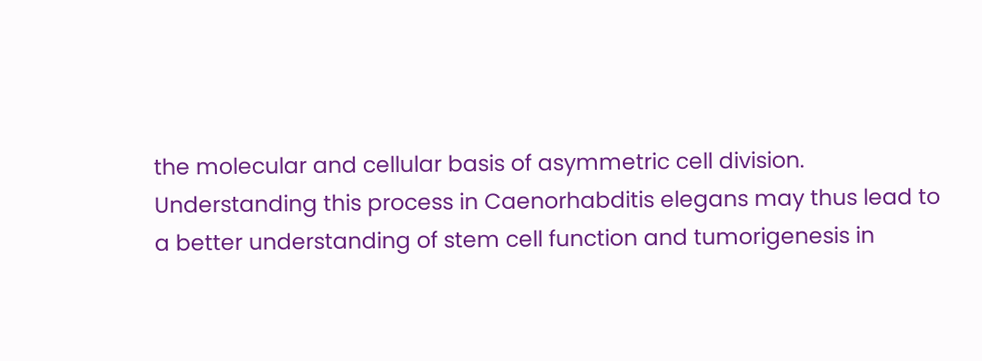the molecular and cellular basis of asymmetric cell division. Understanding this process in Caenorhabditis elegans may thus lead to a better understanding of stem cell function and tumorigenesis in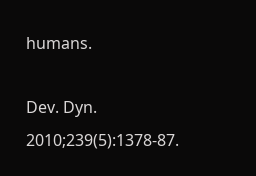humans.

Dev. Dyn. 2010;239(5):1378-87.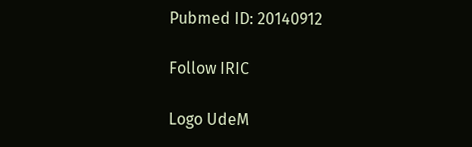Pubmed ID: 20140912

Follow IRIC

Logo UdeM